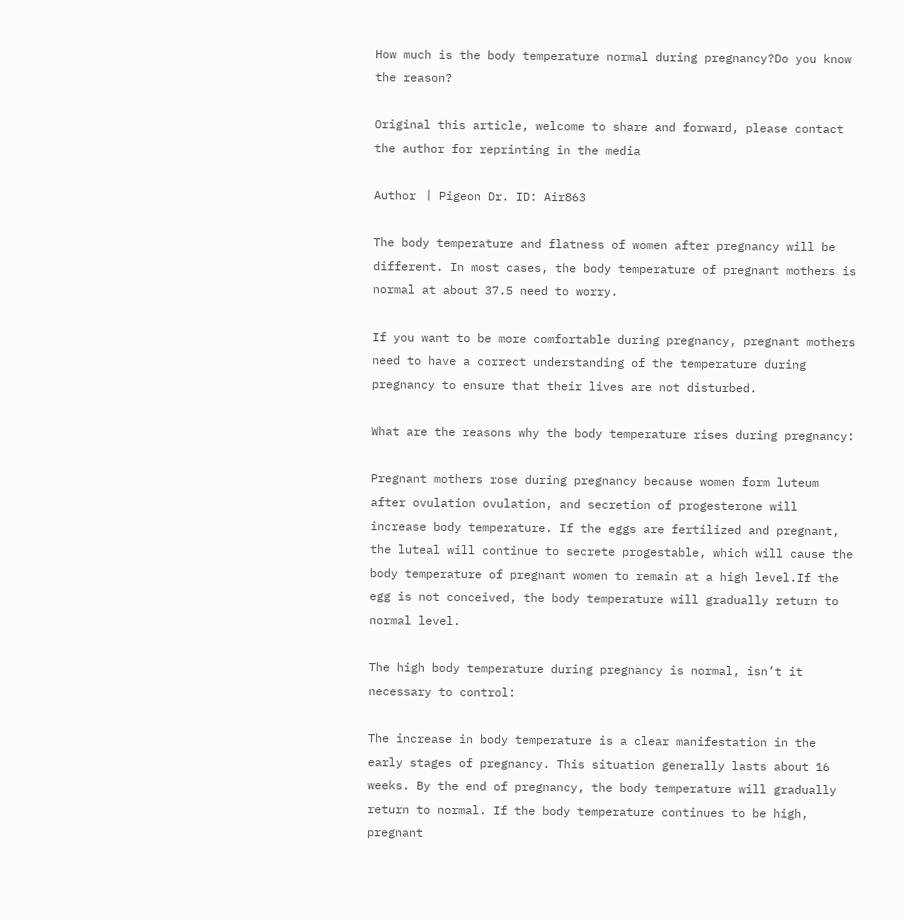How much is the body temperature normal during pregnancy?Do you know the reason?

Original this article, welcome to share and forward, please contact the author for reprinting in the media

Author 丨 Pigeon Dr. ID: Air863

The body temperature and flatness of women after pregnancy will be different. In most cases, the body temperature of pregnant mothers is normal at about 37.5 need to worry.

If you want to be more comfortable during pregnancy, pregnant mothers need to have a correct understanding of the temperature during pregnancy to ensure that their lives are not disturbed.

What are the reasons why the body temperature rises during pregnancy:

Pregnant mothers rose during pregnancy because women form luteum after ovulation ovulation, and secretion of progesterone will increase body temperature. If the eggs are fertilized and pregnant, the luteal will continue to secrete progestable, which will cause the body temperature of pregnant women to remain at a high level.If the egg is not conceived, the body temperature will gradually return to normal level.

The high body temperature during pregnancy is normal, isn’t it necessary to control:

The increase in body temperature is a clear manifestation in the early stages of pregnancy. This situation generally lasts about 16 weeks. By the end of pregnancy, the body temperature will gradually return to normal. If the body temperature continues to be high, pregnant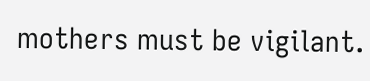mothers must be vigilant.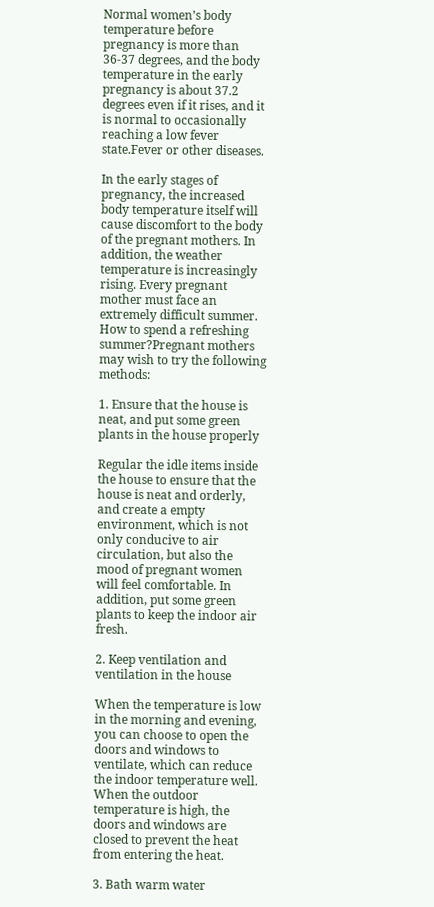Normal women’s body temperature before pregnancy is more than 36-37 degrees, and the body temperature in the early pregnancy is about 37.2 degrees even if it rises, and it is normal to occasionally reaching a low fever state.Fever or other diseases.

In the early stages of pregnancy, the increased body temperature itself will cause discomfort to the body of the pregnant mothers. In addition, the weather temperature is increasingly rising. Every pregnant mother must face an extremely difficult summer. How to spend a refreshing summer?Pregnant mothers may wish to try the following methods:

1. Ensure that the house is neat, and put some green plants in the house properly

Regular the idle items inside the house to ensure that the house is neat and orderly, and create a empty environment, which is not only conducive to air circulation, but also the mood of pregnant women will feel comfortable. In addition, put some green plants to keep the indoor air fresh.

2. Keep ventilation and ventilation in the house

When the temperature is low in the morning and evening, you can choose to open the doors and windows to ventilate, which can reduce the indoor temperature well. When the outdoor temperature is high, the doors and windows are closed to prevent the heat from entering the heat.

3. Bath warm water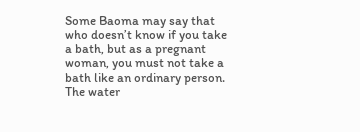Some Baoma may say that who doesn’t know if you take a bath, but as a pregnant woman, you must not take a bath like an ordinary person. The water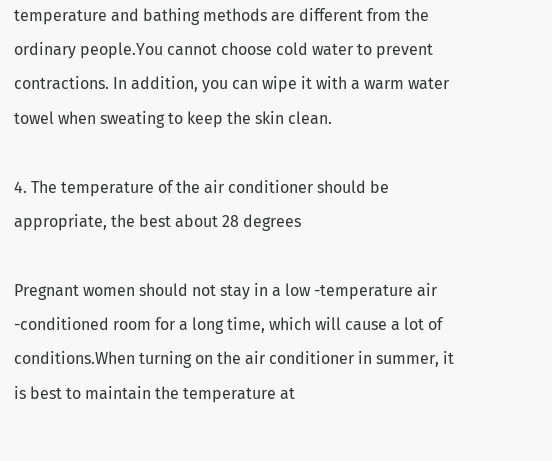temperature and bathing methods are different from the ordinary people.You cannot choose cold water to prevent contractions. In addition, you can wipe it with a warm water towel when sweating to keep the skin clean.

4. The temperature of the air conditioner should be appropriate, the best about 28 degrees

Pregnant women should not stay in a low -temperature air -conditioned room for a long time, which will cause a lot of conditions.When turning on the air conditioner in summer, it is best to maintain the temperature at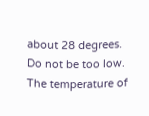about 28 degrees. Do not be too low. The temperature of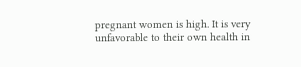pregnant women is high. It is very unfavorable to their own health in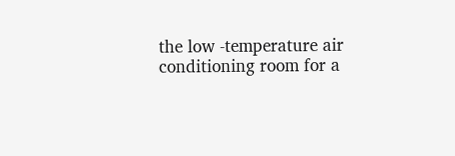the low -temperature air conditioning room for a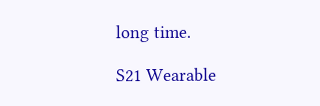long time.

S21 Wearable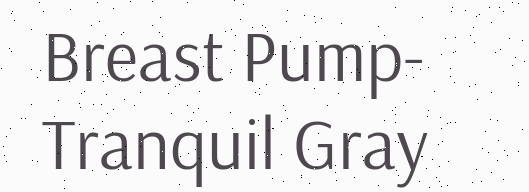Breast Pump-Tranquil Gray